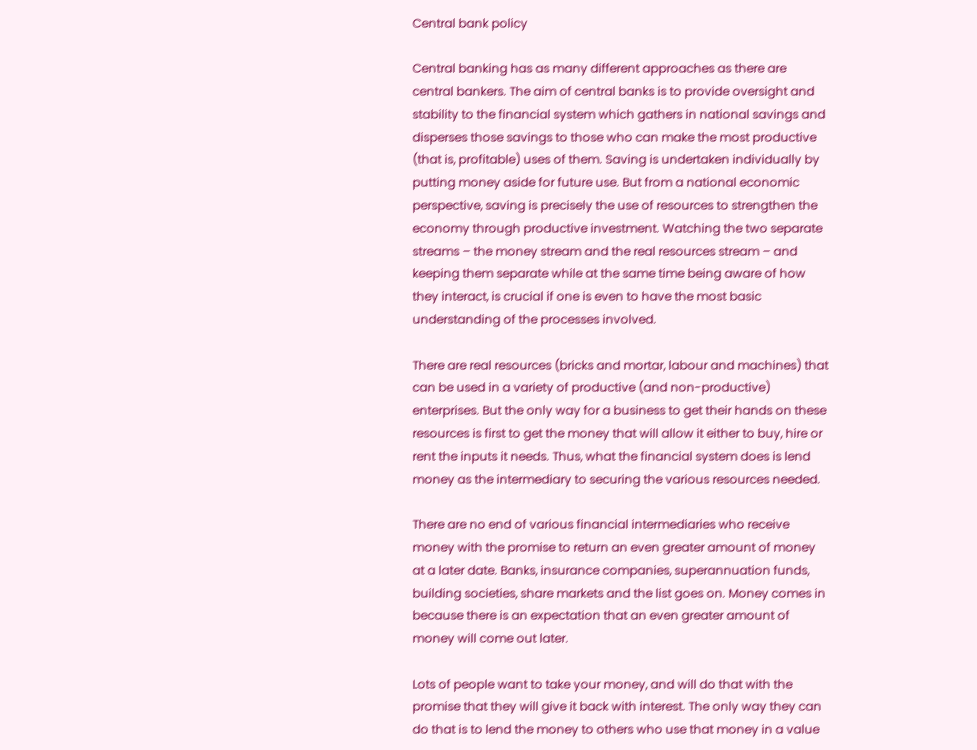Central bank policy

Central banking has as many different approaches as there are central bankers. The aim of central banks is to provide oversight and stability to the financial system which gathers in national savings and disperses those savings to those who can make the most productive (that is, profitable) uses of them. Saving is undertaken individually by putting money aside for future use. But from a national economic perspective, saving is precisely the use of resources to strengthen the economy through productive investment. Watching the two separate streams – the money stream and the real resources stream – and keeping them separate while at the same time being aware of how they interact, is crucial if one is even to have the most basic understanding of the processes involved.

There are real resources (bricks and mortar, labour and machines) that can be used in a variety of productive (and non-productive) enterprises. But the only way for a business to get their hands on these resources is first to get the money that will allow it either to buy, hire or rent the inputs it needs. Thus, what the financial system does is lend money as the intermediary to securing the various resources needed.

There are no end of various financial intermediaries who receive money with the promise to return an even greater amount of money at a later date. Banks, insurance companies, superannuation funds, building societies, share markets and the list goes on. Money comes in because there is an expectation that an even greater amount of money will come out later.

Lots of people want to take your money, and will do that with the promise that they will give it back with interest. The only way they can do that is to lend the money to others who use that money in a value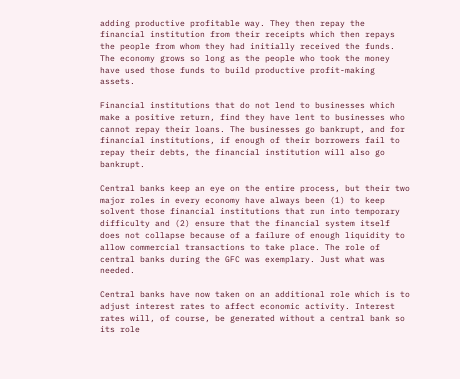adding productive profitable way. They then repay the financial institution from their receipts which then repays the people from whom they had initially received the funds. The economy grows so long as the people who took the money have used those funds to build productive profit-making assets.

Financial institutions that do not lend to businesses which make a positive return, find they have lent to businesses who cannot repay their loans. The businesses go bankrupt, and for financial institutions, if enough of their borrowers fail to repay their debts, the financial institution will also go bankrupt.

Central banks keep an eye on the entire process, but their two major roles in every economy have always been (1) to keep solvent those financial institutions that run into temporary difficulty and (2) ensure that the financial system itself does not collapse because of a failure of enough liquidity to allow commercial transactions to take place. The role of central banks during the GFC was exemplary. Just what was needed.

Central banks have now taken on an additional role which is to adjust interest rates to affect economic activity. Interest rates will, of course, be generated without a central bank so its role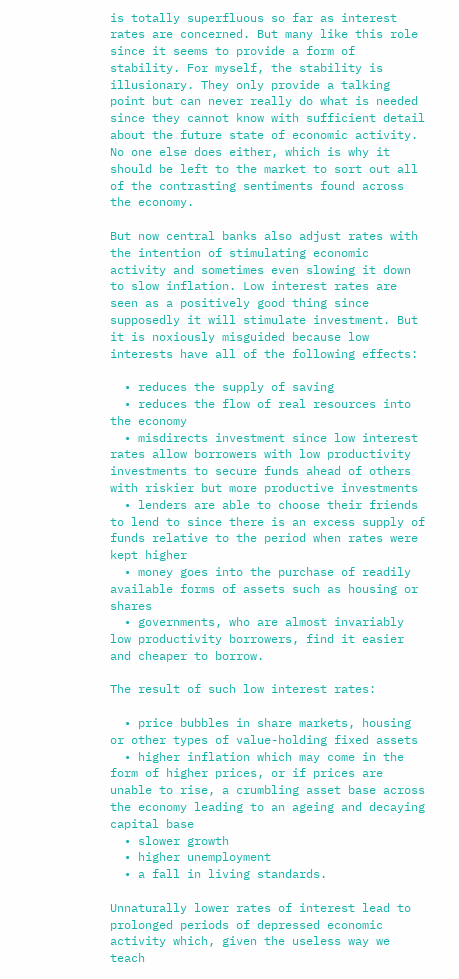is totally superfluous so far as interest rates are concerned. But many like this role since it seems to provide a form of stability. For myself, the stability is illusionary. They only provide a talking point but can never really do what is needed since they cannot know with sufficient detail about the future state of economic activity. No one else does either, which is why it should be left to the market to sort out all of the contrasting sentiments found across the economy.

But now central banks also adjust rates with the intention of stimulating economic activity and sometimes even slowing it down to slow inflation. Low interest rates are seen as a positively good thing since supposedly it will stimulate investment. But it is noxiously misguided because low interests have all of the following effects:

  • reduces the supply of saving
  • reduces the flow of real resources into the economy
  • misdirects investment since low interest rates allow borrowers with low productivity investments to secure funds ahead of others with riskier but more productive investments
  • lenders are able to choose their friends to lend to since there is an excess supply of funds relative to the period when rates were kept higher
  • money goes into the purchase of readily available forms of assets such as housing or shares
  • governments, who are almost invariably low productivity borrowers, find it easier and cheaper to borrow.

The result of such low interest rates:

  • price bubbles in share markets, housing or other types of value-holding fixed assets
  • higher inflation which may come in the form of higher prices, or if prices are unable to rise, a crumbling asset base across the economy leading to an ageing and decaying capital base
  • slower growth
  • higher unemployment
  • a fall in living standards.

Unnaturally lower rates of interest lead to prolonged periods of depressed economic activity which, given the useless way we teach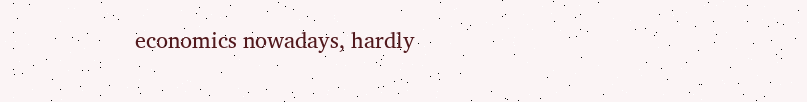economics nowadays, hardly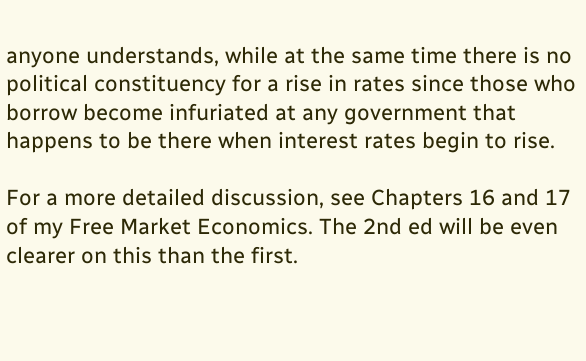anyone understands, while at the same time there is no political constituency for a rise in rates since those who borrow become infuriated at any government that happens to be there when interest rates begin to rise.

For a more detailed discussion, see Chapters 16 and 17 of my Free Market Economics. The 2nd ed will be even clearer on this than the first.